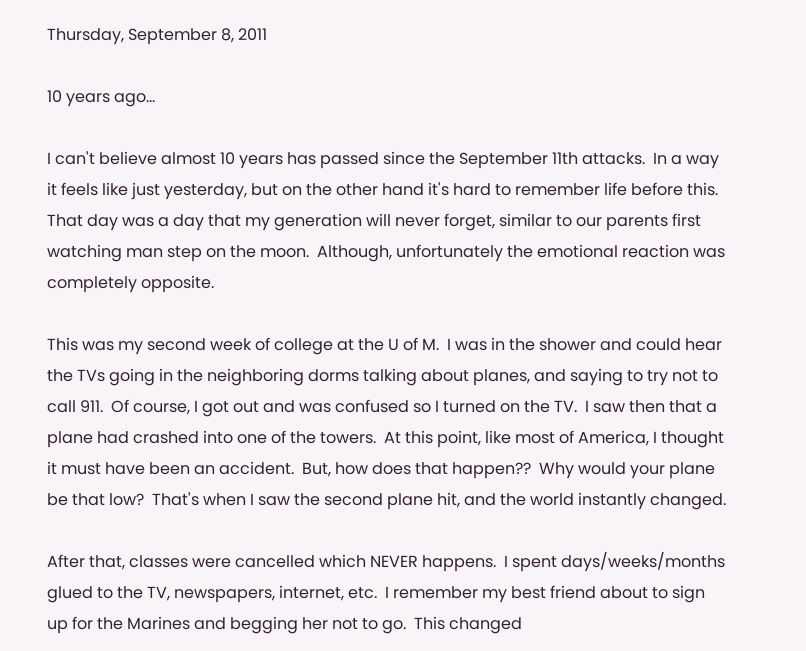Thursday, September 8, 2011

10 years ago...

I can't believe almost 10 years has passed since the September 11th attacks.  In a way it feels like just yesterday, but on the other hand it's hard to remember life before this.  That day was a day that my generation will never forget, similar to our parents first watching man step on the moon.  Although, unfortunately the emotional reaction was completely opposite.

This was my second week of college at the U of M.  I was in the shower and could hear the TVs going in the neighboring dorms talking about planes, and saying to try not to call 911.  Of course, I got out and was confused so I turned on the TV.  I saw then that a plane had crashed into one of the towers.  At this point, like most of America, I thought it must have been an accident.  But, how does that happen??  Why would your plane be that low?  That's when I saw the second plane hit, and the world instantly changed.

After that, classes were cancelled which NEVER happens.  I spent days/weeks/months glued to the TV, newspapers, internet, etc.  I remember my best friend about to sign up for the Marines and begging her not to go.  This changed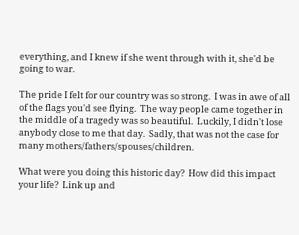everything, and I knew if she went through with it, she'd be going to war.

The pride I felt for our country was so strong.  I was in awe of all of the flags you'd see flying.  The way people came together in the middle of a tragedy was so beautiful.  Luckily, I didn't lose anybody close to me that day.  Sadly, that was not the case for many mothers/fathers/spouses/children.

What were you doing this historic day?  How did this impact your life?  Link up and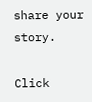share your story.

Click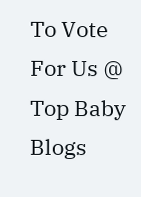To Vote For Us @ Top Baby Blogs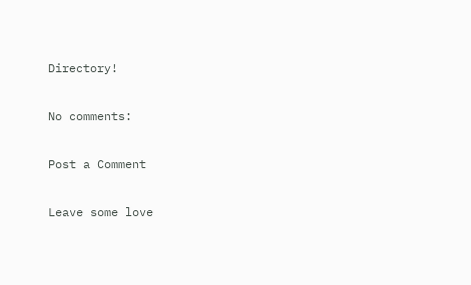Directory!

No comments:

Post a Comment

Leave some love